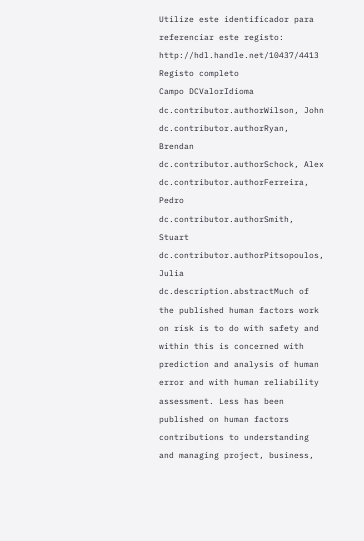Utilize este identificador para referenciar este registo: http://hdl.handle.net/10437/4413
Registo completo
Campo DCValorIdioma
dc.contributor.authorWilson, John
dc.contributor.authorRyan, Brendan
dc.contributor.authorSchock, Alex
dc.contributor.authorFerreira, Pedro
dc.contributor.authorSmith, Stuart
dc.contributor.authorPitsopoulos, Julia
dc.description.abstractMuch of the published human factors work on risk is to do with safety and within this is concerned with prediction and analysis of human error and with human reliability assessment. Less has been published on human factors contributions to understanding and managing project, business,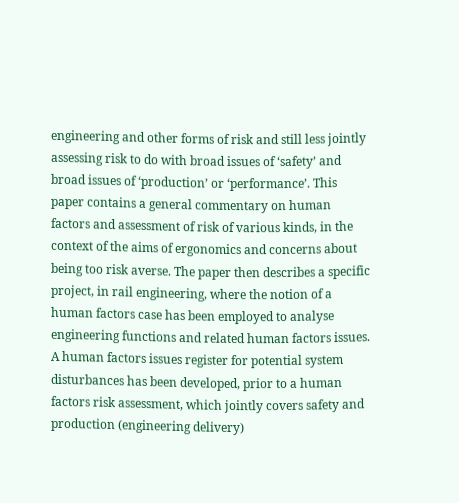engineering and other forms of risk and still less jointly assessing risk to do with broad issues of ‘safety’ and broad issues of ‘production’ or ‘performance’. This paper contains a general commentary on human factors and assessment of risk of various kinds, in the context of the aims of ergonomics and concerns about being too risk averse. The paper then describes a specific project, in rail engineering, where the notion of a human factors case has been employed to analyse engineering functions and related human factors issues. A human factors issues register for potential system disturbances has been developed, prior to a human factors risk assessment, which jointly covers safety and production (engineering delivery)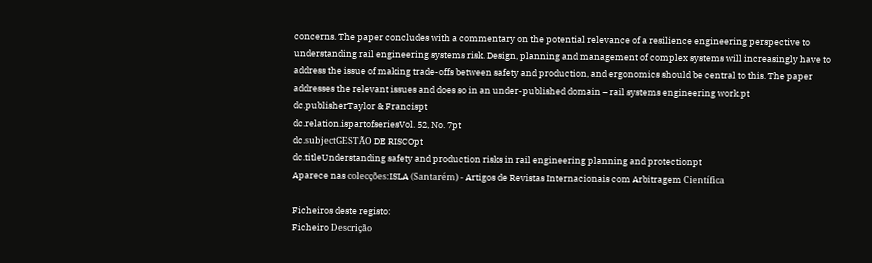concerns. The paper concludes with a commentary on the potential relevance of a resilience engineering perspective to understanding rail engineering systems risk. Design, planning and management of complex systems will increasingly have to address the issue of making trade-offs between safety and production, and ergonomics should be central to this. The paper addresses the relevant issues and does so in an under-published domain – rail systems engineering work.pt
dc.publisherTaylor & Francispt
dc.relation.ispartofseriesVol. 52, No. 7pt
dc.subjectGESTÃO DE RISCOpt
dc.titleUnderstanding safety and production risks in rail engineering planning and protectionpt
Aparece nas colecções:ISLA (Santarém) - Artigos de Revistas Internacionais com Arbitragem Científica

Ficheiros deste registo:
Ficheiro Descrição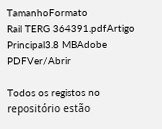TamanhoFormato
Rail TERG 364391.pdfArtigo Principal3.8 MBAdobe PDFVer/Abrir

Todos os registos no repositório estão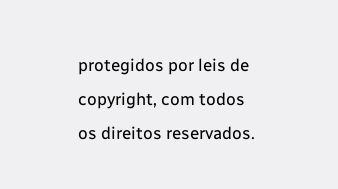protegidos por leis de copyright, com todos os direitos reservados.